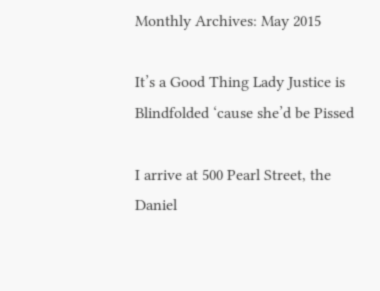Monthly Archives: May 2015

It’s a Good Thing Lady Justice is Blindfolded ‘cause she’d be Pissed

I arrive at 500 Pearl Street, the Daniel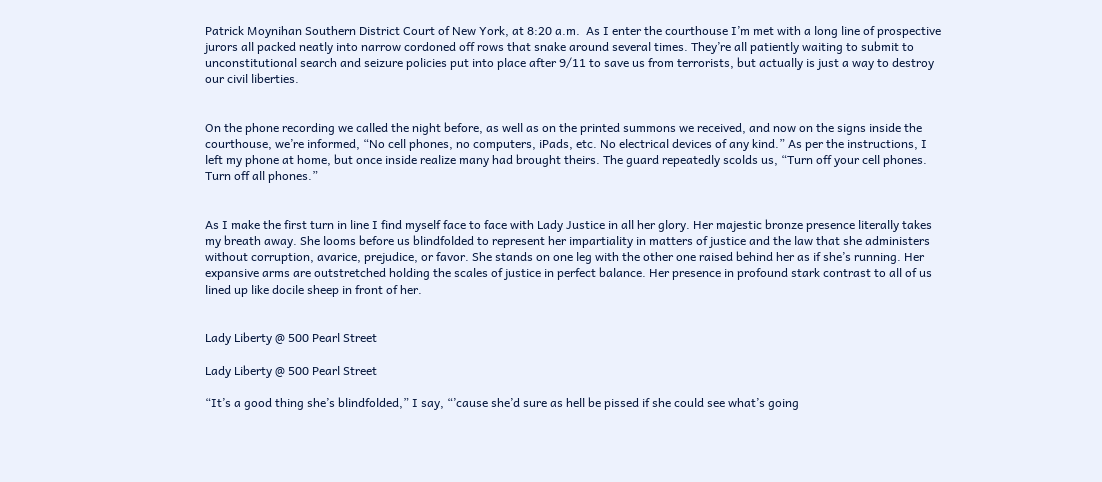Patrick Moynihan Southern District Court of New York, at 8:20 a.m.  As I enter the courthouse I’m met with a long line of prospective jurors all packed neatly into narrow cordoned off rows that snake around several times. They’re all patiently waiting to submit to unconstitutional search and seizure policies put into place after 9/11 to save us from terrorists, but actually is just a way to destroy our civil liberties.


On the phone recording we called the night before, as well as on the printed summons we received, and now on the signs inside the courthouse, we’re informed, “No cell phones, no computers, iPads, etc. No electrical devices of any kind.” As per the instructions, I left my phone at home, but once inside realize many had brought theirs. The guard repeatedly scolds us, “Turn off your cell phones. Turn off all phones.”


As I make the first turn in line I find myself face to face with Lady Justice in all her glory. Her majestic bronze presence literally takes my breath away. She looms before us blindfolded to represent her impartiality in matters of justice and the law that she administers without corruption, avarice, prejudice, or favor. She stands on one leg with the other one raised behind her as if she’s running. Her expansive arms are outstretched holding the scales of justice in perfect balance. Her presence in profound stark contrast to all of us lined up like docile sheep in front of her.


Lady Liberty @ 500 Pearl Street

Lady Liberty @ 500 Pearl Street

“It’s a good thing she’s blindfolded,” I say, “’cause she’d sure as hell be pissed if she could see what’s going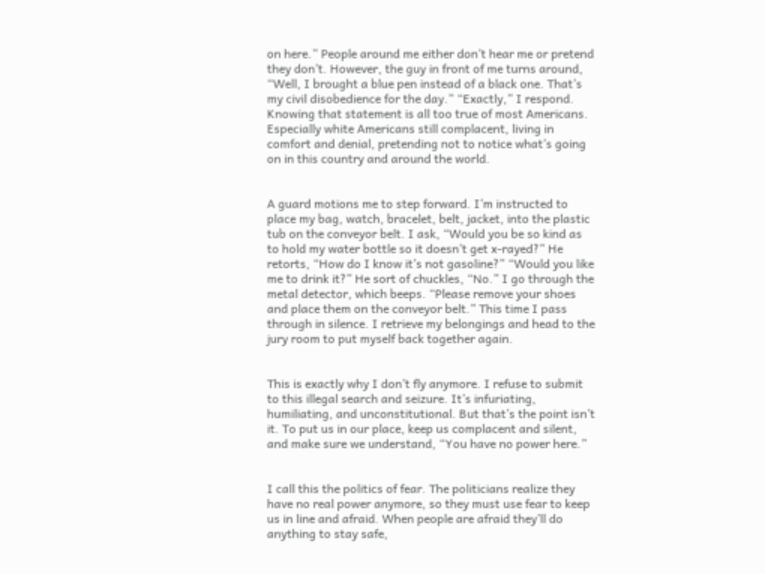on here.” People around me either don’t hear me or pretend they don’t. However, the guy in front of me turns around, “Well, I brought a blue pen instead of a black one. That’s my civil disobedience for the day.” “Exactly,” I respond. Knowing that statement is all too true of most Americans. Especially white Americans still complacent, living in comfort and denial, pretending not to notice what’s going on in this country and around the world.


A guard motions me to step forward. I’m instructed to place my bag, watch, bracelet, belt, jacket, into the plastic tub on the conveyor belt. I ask, “Would you be so kind as to hold my water bottle so it doesn’t get x-rayed?” He retorts, “How do I know it’s not gasoline?” “Would you like me to drink it?” He sort of chuckles, “No.” I go through the metal detector, which beeps. “Please remove your shoes and place them on the conveyor belt.” This time I pass through in silence. I retrieve my belongings and head to the jury room to put myself back together again.


This is exactly why I don’t fly anymore. I refuse to submit to this illegal search and seizure. It’s infuriating, humiliating, and unconstitutional. But that’s the point isn’t it. To put us in our place, keep us complacent and silent, and make sure we understand, “You have no power here.”


I call this the politics of fear. The politicians realize they have no real power anymore, so they must use fear to keep us in line and afraid. When people are afraid they’ll do anything to stay safe,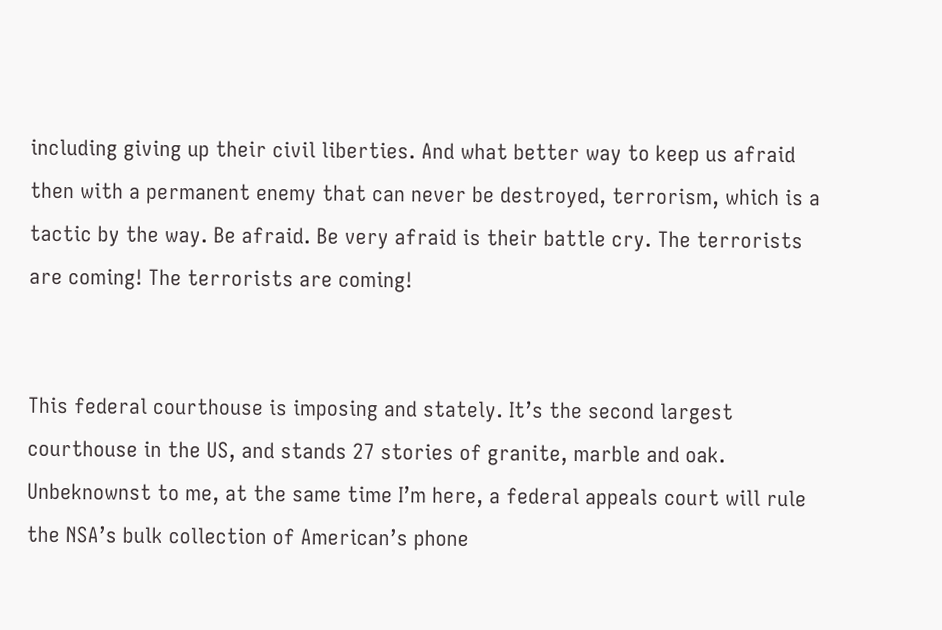including giving up their civil liberties. And what better way to keep us afraid then with a permanent enemy that can never be destroyed, terrorism, which is a tactic by the way. Be afraid. Be very afraid is their battle cry. The terrorists are coming! The terrorists are coming!


This federal courthouse is imposing and stately. It’s the second largest courthouse in the US, and stands 27 stories of granite, marble and oak. Unbeknownst to me, at the same time I’m here, a federal appeals court will rule the NSA’s bulk collection of American’s phone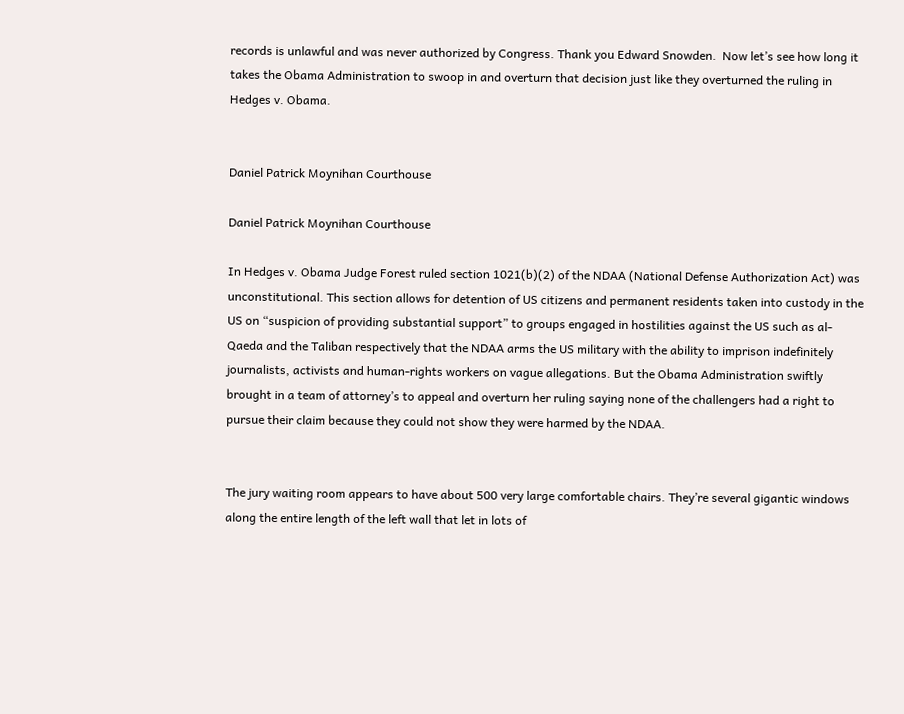records is unlawful and was never authorized by Congress. Thank you Edward Snowden.  Now let’s see how long it takes the Obama Administration to swoop in and overturn that decision just like they overturned the ruling in Hedges v. Obama.


Daniel Patrick Moynihan Courthouse

Daniel Patrick Moynihan Courthouse

In Hedges v. Obama Judge Forest ruled section 1021(b)(2) of the NDAA (National Defense Authorization Act) was unconstitutional. This section allows for detention of US citizens and permanent residents taken into custody in the US on “suspicion of providing substantial support” to groups engaged in hostilities against the US such as al-Qaeda and the Taliban respectively that the NDAA arms the US military with the ability to imprison indefinitely journalists, activists and human-rights workers on vague allegations. But the Obama Administration swiftly brought in a team of attorney’s to appeal and overturn her ruling saying none of the challengers had a right to pursue their claim because they could not show they were harmed by the NDAA.


The jury waiting room appears to have about 500 very large comfortable chairs. They’re several gigantic windows along the entire length of the left wall that let in lots of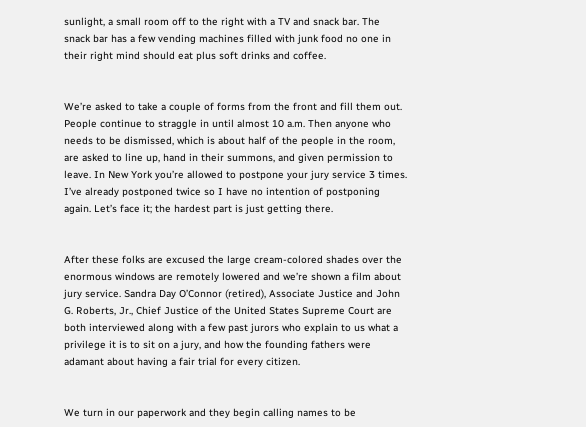sunlight, a small room off to the right with a TV and snack bar. The snack bar has a few vending machines filled with junk food no one in their right mind should eat plus soft drinks and coffee.


We’re asked to take a couple of forms from the front and fill them out. People continue to straggle in until almost 10 a.m. Then anyone who needs to be dismissed, which is about half of the people in the room, are asked to line up, hand in their summons, and given permission to leave. In New York you’re allowed to postpone your jury service 3 times. I’ve already postponed twice so I have no intention of postponing again. Let’s face it; the hardest part is just getting there.


After these folks are excused the large cream-colored shades over the enormous windows are remotely lowered and we’re shown a film about jury service. Sandra Day O’Connor (retired), Associate Justice and John G. Roberts, Jr., Chief Justice of the United States Supreme Court are both interviewed along with a few past jurors who explain to us what a privilege it is to sit on a jury, and how the founding fathers were adamant about having a fair trial for every citizen.


We turn in our paperwork and they begin calling names to be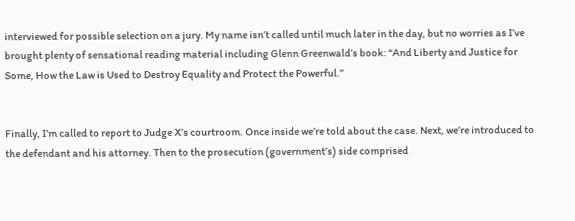interviewed for possible selection on a jury. My name isn’t called until much later in the day, but no worries as I’ve brought plenty of sensational reading material including Glenn Greenwald’s book: “And Liberty and Justice for Some, How the Law is Used to Destroy Equality and Protect the Powerful.”


Finally, I’m called to report to Judge X’s courtroom. Once inside we’re told about the case. Next, we’re introduced to the defendant and his attorney. Then to the prosecution (government’s) side comprised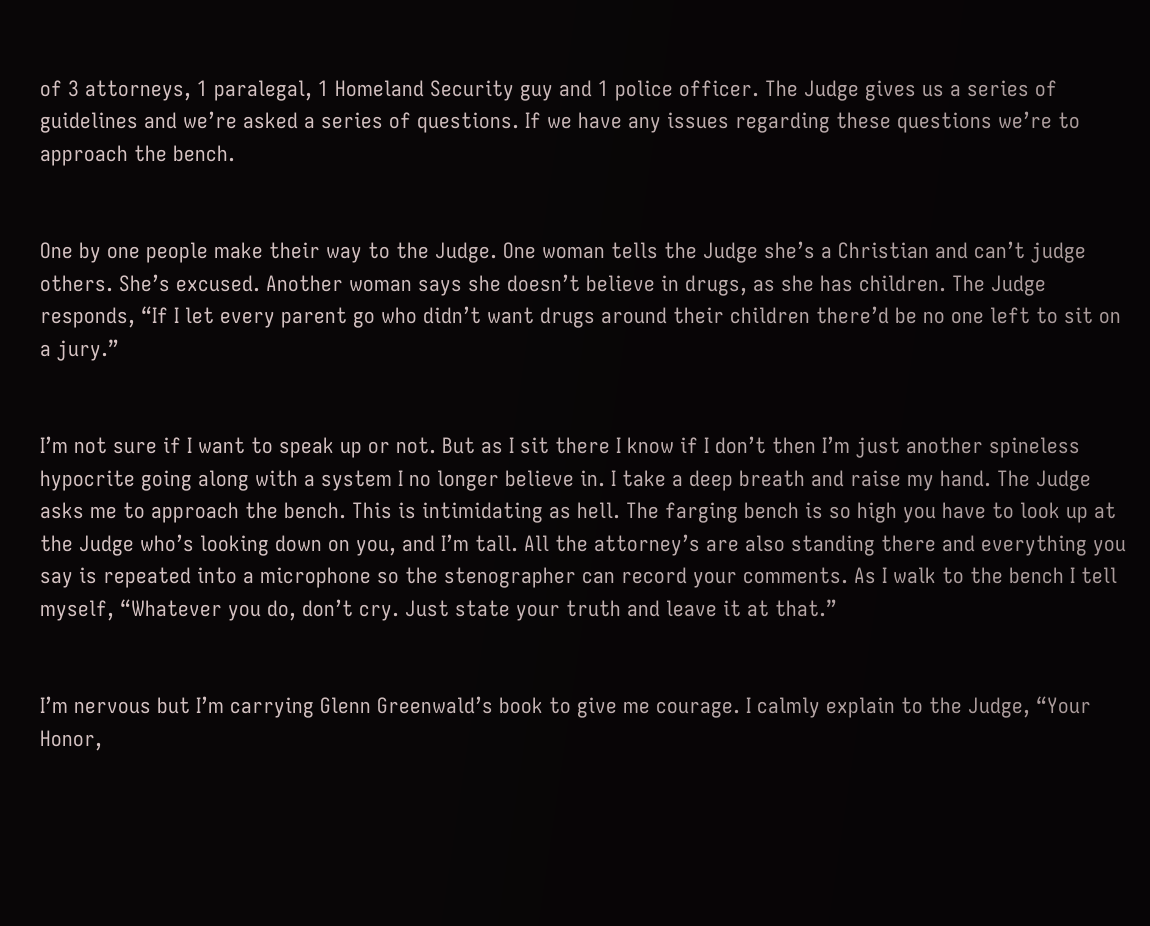of 3 attorneys, 1 paralegal, 1 Homeland Security guy and 1 police officer. The Judge gives us a series of guidelines and we’re asked a series of questions. If we have any issues regarding these questions we’re to approach the bench.


One by one people make their way to the Judge. One woman tells the Judge she’s a Christian and can’t judge others. She’s excused. Another woman says she doesn’t believe in drugs, as she has children. The Judge responds, “If I let every parent go who didn’t want drugs around their children there’d be no one left to sit on a jury.”


I’m not sure if I want to speak up or not. But as I sit there I know if I don’t then I’m just another spineless hypocrite going along with a system I no longer believe in. I take a deep breath and raise my hand. The Judge asks me to approach the bench. This is intimidating as hell. The farging bench is so high you have to look up at the Judge who’s looking down on you, and I’m tall. All the attorney’s are also standing there and everything you say is repeated into a microphone so the stenographer can record your comments. As I walk to the bench I tell myself, “Whatever you do, don’t cry. Just state your truth and leave it at that.”


I’m nervous but I’m carrying Glenn Greenwald’s book to give me courage. I calmly explain to the Judge, “Your Honor,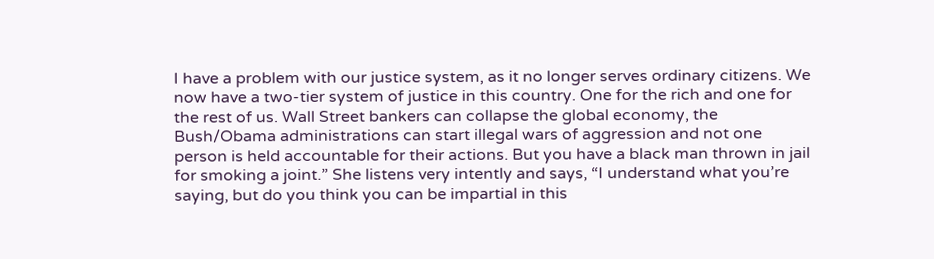I have a problem with our justice system, as it no longer serves ordinary citizens. We now have a two-tier system of justice in this country. One for the rich and one for the rest of us. Wall Street bankers can collapse the global economy, the Bush/Obama administrations can start illegal wars of aggression and not one person is held accountable for their actions. But you have a black man thrown in jail for smoking a joint.” She listens very intently and says, “I understand what you’re saying, but do you think you can be impartial in this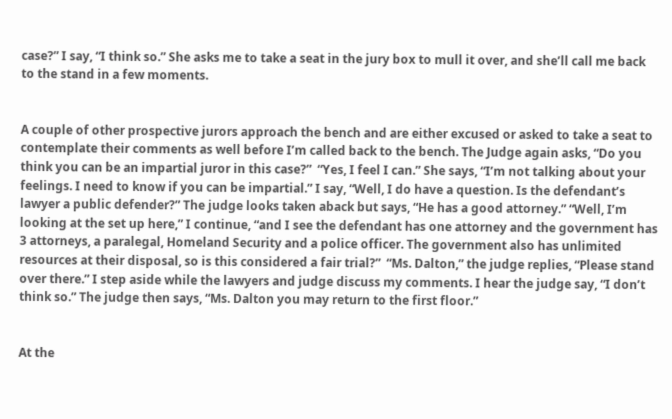case?” I say, “I think so.” She asks me to take a seat in the jury box to mull it over, and she’ll call me back to the stand in a few moments.


A couple of other prospective jurors approach the bench and are either excused or asked to take a seat to contemplate their comments as well before I’m called back to the bench. The Judge again asks, “Do you think you can be an impartial juror in this case?”  “Yes, I feel I can.” She says, “I’m not talking about your feelings. I need to know if you can be impartial.” I say, “Well, I do have a question. Is the defendant’s lawyer a public defender?” The judge looks taken aback but says, “He has a good attorney.” “Well, I’m looking at the set up here,” I continue, “and I see the defendant has one attorney and the government has 3 attorneys, a paralegal, Homeland Security and a police officer. The government also has unlimited resources at their disposal, so is this considered a fair trial?”  “Ms. Dalton,” the judge replies, “Please stand over there.” I step aside while the lawyers and judge discuss my comments. I hear the judge say, “I don’t think so.” The judge then says, “Ms. Dalton you may return to the first floor.”


At the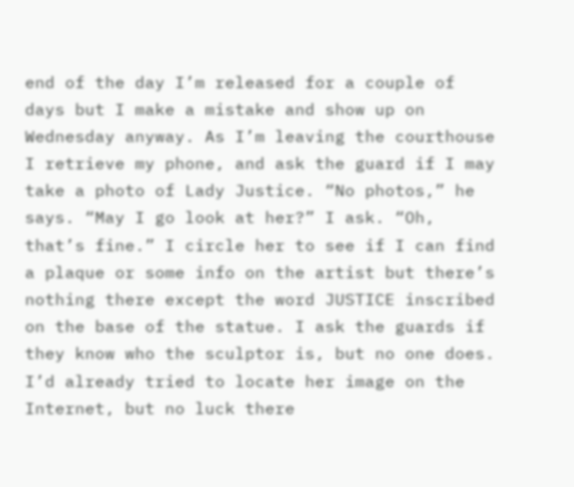end of the day I’m released for a couple of days but I make a mistake and show up on Wednesday anyway. As I’m leaving the courthouse I retrieve my phone, and ask the guard if I may take a photo of Lady Justice. “No photos,” he says. “May I go look at her?” I ask. “Oh, that’s fine.” I circle her to see if I can find a plaque or some info on the artist but there’s nothing there except the word JUSTICE inscribed on the base of the statue. I ask the guards if they know who the sculptor is, but no one does. I’d already tried to locate her image on the Internet, but no luck there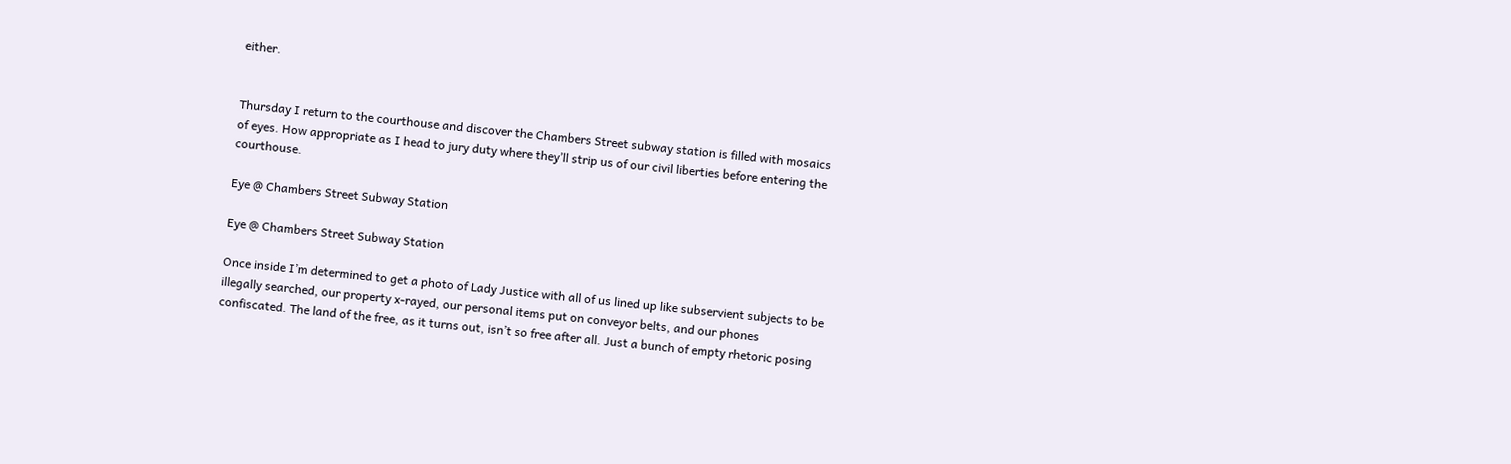either.


Thursday I return to the courthouse and discover the Chambers Street subway station is filled with mosaics of eyes. How appropriate as I head to jury duty where they’ll strip us of our civil liberties before entering the courthouse.

Eye @ Chambers Street Subway Station

Eye @ Chambers Street Subway Station

Once inside I’m determined to get a photo of Lady Justice with all of us lined up like subservient subjects to be illegally searched, our property x-rayed, our personal items put on conveyor belts, and our phones confiscated. The land of the free, as it turns out, isn’t so free after all. Just a bunch of empty rhetoric posing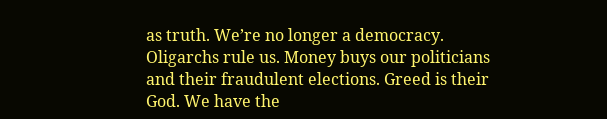as truth. We’re no longer a democracy. Oligarchs rule us. Money buys our politicians and their fraudulent elections. Greed is their God. We have the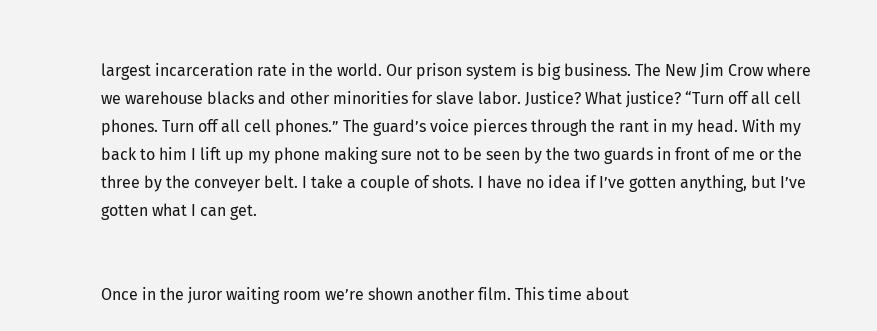largest incarceration rate in the world. Our prison system is big business. The New Jim Crow where we warehouse blacks and other minorities for slave labor. Justice? What justice? “Turn off all cell phones. Turn off all cell phones.” The guard’s voice pierces through the rant in my head. With my back to him I lift up my phone making sure not to be seen by the two guards in front of me or the three by the conveyer belt. I take a couple of shots. I have no idea if I’ve gotten anything, but I’ve gotten what I can get.


Once in the juror waiting room we’re shown another film. This time about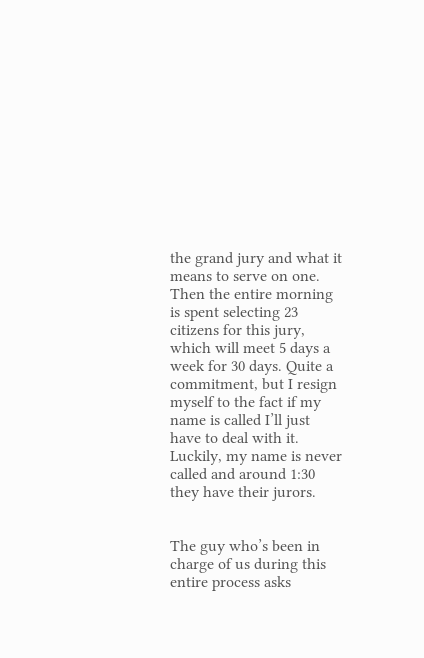the grand jury and what it means to serve on one. Then the entire morning is spent selecting 23 citizens for this jury, which will meet 5 days a week for 30 days. Quite a commitment, but I resign myself to the fact if my name is called I’ll just have to deal with it. Luckily, my name is never called and around 1:30 they have their jurors.


The guy who’s been in charge of us during this entire process asks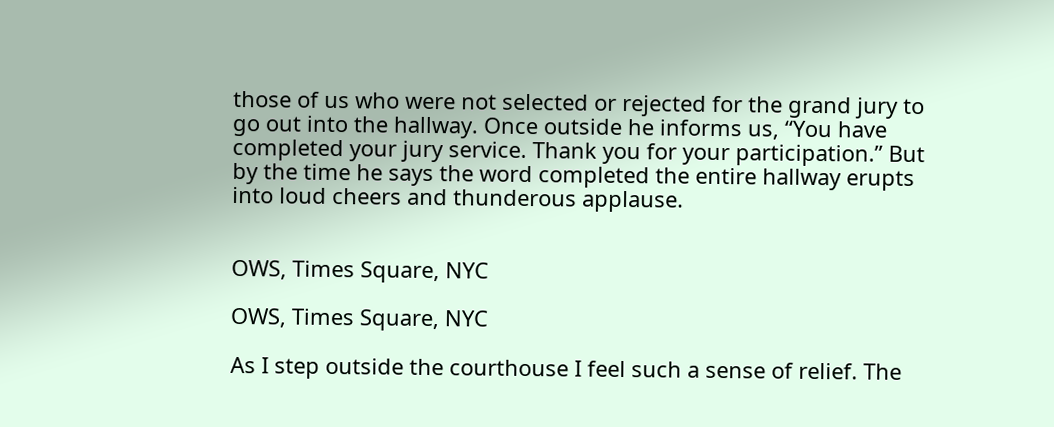those of us who were not selected or rejected for the grand jury to go out into the hallway. Once outside he informs us, “You have completed your jury service. Thank you for your participation.” But by the time he says the word completed the entire hallway erupts into loud cheers and thunderous applause.


OWS, Times Square, NYC

OWS, Times Square, NYC

As I step outside the courthouse I feel such a sense of relief. The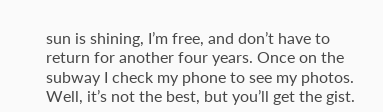sun is shining, I’m free, and don’t have to return for another four years. Once on the subway I check my phone to see my photos. Well, it’s not the best, but you’ll get the gist.